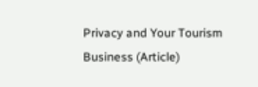Privacy and Your Tourism Business (Article)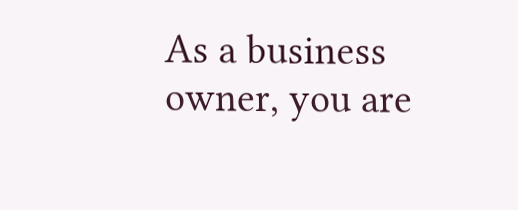As a business owner, you are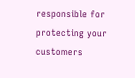responsible for protecting your customers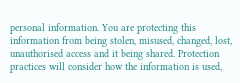personal information. You are protecting this information from being stolen, misused, changed, lost, unauthorised access and it being shared. Protection practices will consider how the information is used,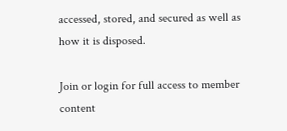accessed, stored, and secured as well as how it is disposed.

Join or login for full access to member content